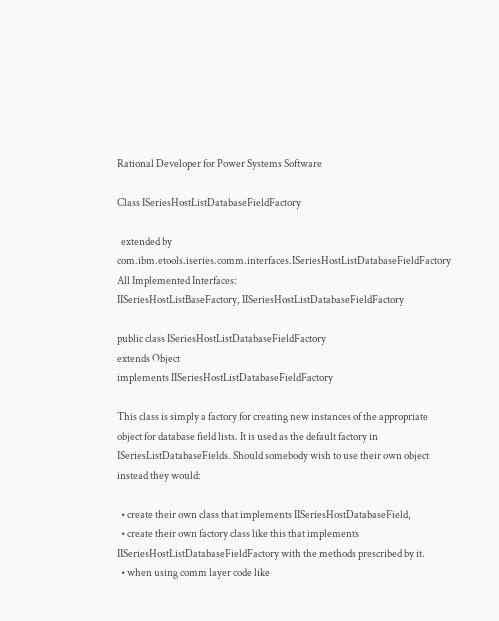Rational Developer for Power Systems Software

Class ISeriesHostListDatabaseFieldFactory

  extended by com.ibm.etools.iseries.comm.interfaces.ISeriesHostListDatabaseFieldFactory
All Implemented Interfaces:
IISeriesHostListBaseFactory, IISeriesHostListDatabaseFieldFactory

public class ISeriesHostListDatabaseFieldFactory
extends Object
implements IISeriesHostListDatabaseFieldFactory

This class is simply a factory for creating new instances of the appropriate object for database field lists. It is used as the default factory in ISeriesListDatabaseFields. Should somebody wish to use their own object instead they would:

  • create their own class that implements IISeriesHostDatabaseField,
  • create their own factory class like this that implements IISeriesHostListDatabaseFieldFactory with the methods prescribed by it.
  • when using comm layer code like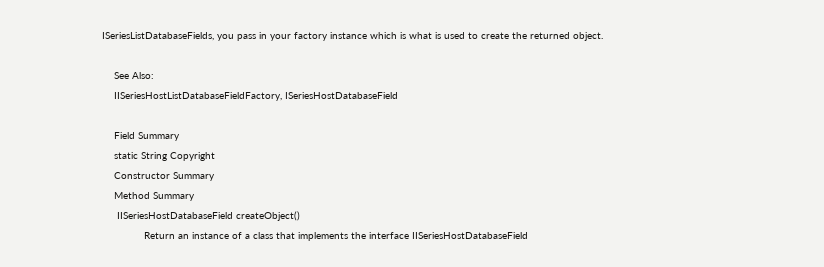ISeriesListDatabaseFields, you pass in your factory instance which is what is used to create the returned object.

    See Also:
    IISeriesHostListDatabaseFieldFactory, ISeriesHostDatabaseField

    Field Summary
    static String Copyright
    Constructor Summary
    Method Summary
     IISeriesHostDatabaseField createObject()
              Return an instance of a class that implements the interface IISeriesHostDatabaseField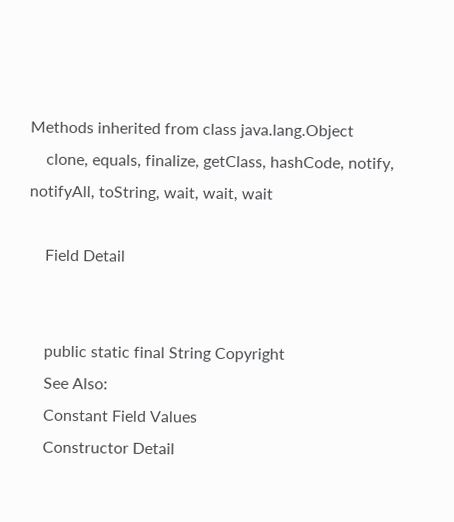Methods inherited from class java.lang.Object
    clone, equals, finalize, getClass, hashCode, notify, notifyAll, toString, wait, wait, wait

    Field Detail


    public static final String Copyright
    See Also:
    Constant Field Values
    Constructor Detail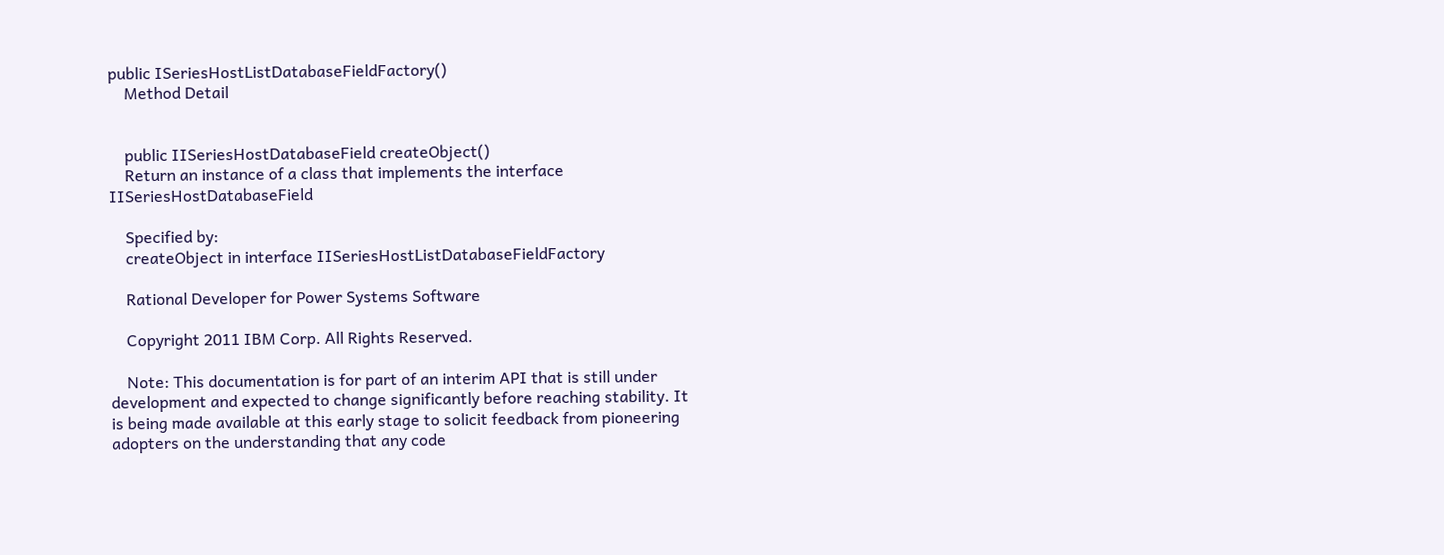public ISeriesHostListDatabaseFieldFactory()
    Method Detail


    public IISeriesHostDatabaseField createObject()
    Return an instance of a class that implements the interface IISeriesHostDatabaseField

    Specified by:
    createObject in interface IISeriesHostListDatabaseFieldFactory

    Rational Developer for Power Systems Software

    Copyright 2011 IBM Corp. All Rights Reserved.

    Note: This documentation is for part of an interim API that is still under development and expected to change significantly before reaching stability. It is being made available at this early stage to solicit feedback from pioneering adopters on the understanding that any code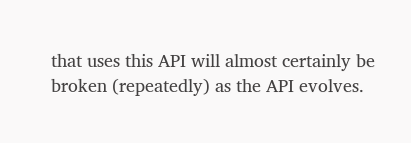that uses this API will almost certainly be broken (repeatedly) as the API evolves.